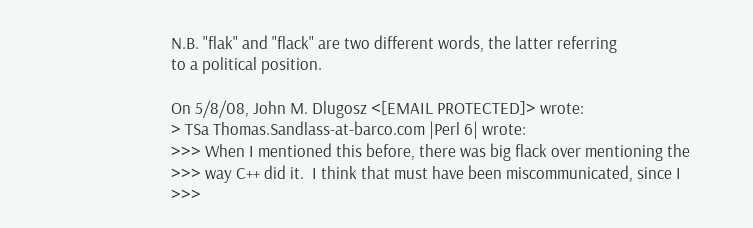N.B. "flak" and "flack" are two different words, the latter referring
to a political position.

On 5/8/08, John M. Dlugosz <[EMAIL PROTECTED]> wrote:
> TSa Thomas.Sandlass-at-barco.com |Perl 6| wrote:
>>> When I mentioned this before, there was big flack over mentioning the
>>> way C++ did it.  I think that must have been miscommunicated, since I
>>>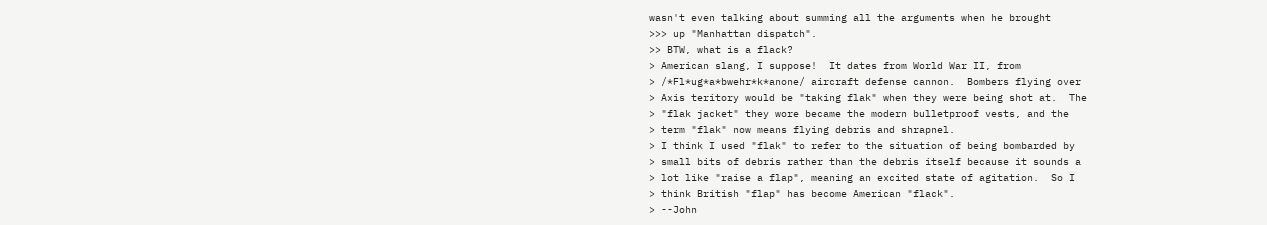wasn't even talking about summing all the arguments when he brought
>>> up "Manhattan dispatch".
>> BTW, what is a flack?
> American slang, I suppose!  It dates from World War II, from
> /*Fl*ug*a*bwehr*k*anone/ aircraft defense cannon.  Bombers flying over
> Axis teritory would be "taking flak" when they were being shot at.  The
> "flak jacket" they wore became the modern bulletproof vests, and the
> term "flak" now means flying debris and shrapnel.
> I think I used "flak" to refer to the situation of being bombarded by
> small bits of debris rather than the debris itself because it sounds a
> lot like "raise a flap", meaning an excited state of agitation.  So I
> think British "flap" has become American "flack".
> --John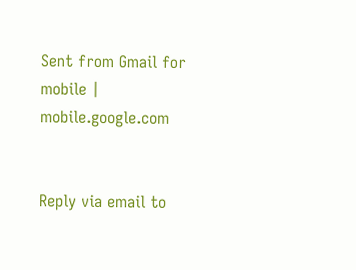Sent from Gmail for mobile | mobile.google.com


Reply via email to